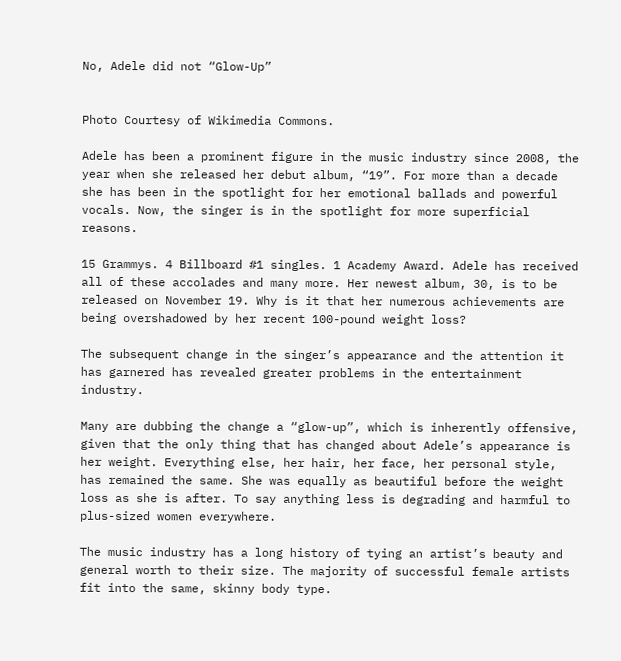No, Adele did not “Glow-Up”


Photo Courtesy of Wikimedia Commons.

Adele has been a prominent figure in the music industry since 2008, the year when she released her debut album, “19”. For more than a decade she has been in the spotlight for her emotional ballads and powerful vocals. Now, the singer is in the spotlight for more superficial reasons.

15 Grammys. 4 Billboard #1 singles. 1 Academy Award. Adele has received all of these accolades and many more. Her newest album, 30, is to be released on November 19. Why is it that her numerous achievements are being overshadowed by her recent 100-pound weight loss?

The subsequent change in the singer’s appearance and the attention it has garnered has revealed greater problems in the entertainment industry.

Many are dubbing the change a “glow-up”, which is inherently offensive, given that the only thing that has changed about Adele’s appearance is her weight. Everything else, her hair, her face, her personal style, has remained the same. She was equally as beautiful before the weight loss as she is after. To say anything less is degrading and harmful to plus-sized women everywhere.

The music industry has a long history of tying an artist’s beauty and general worth to their size. The majority of successful female artists fit into the same, skinny body type.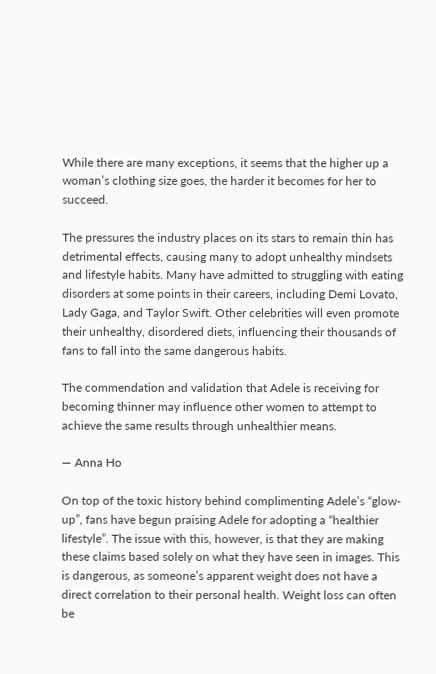While there are many exceptions, it seems that the higher up a woman’s clothing size goes, the harder it becomes for her to succeed.

The pressures the industry places on its stars to remain thin has detrimental effects, causing many to adopt unhealthy mindsets and lifestyle habits. Many have admitted to struggling with eating disorders at some points in their careers, including Demi Lovato, Lady Gaga, and Taylor Swift. Other celebrities will even promote their unhealthy, disordered diets, influencing their thousands of fans to fall into the same dangerous habits.

The commendation and validation that Adele is receiving for becoming thinner may influence other women to attempt to achieve the same results through unhealthier means.

— Anna Ho

On top of the toxic history behind complimenting Adele’s “glow-up”, fans have begun praising Adele for adopting a “healthier lifestyle”. The issue with this, however, is that they are making these claims based solely on what they have seen in images. This is dangerous, as someone’s apparent weight does not have a direct correlation to their personal health. Weight loss can often be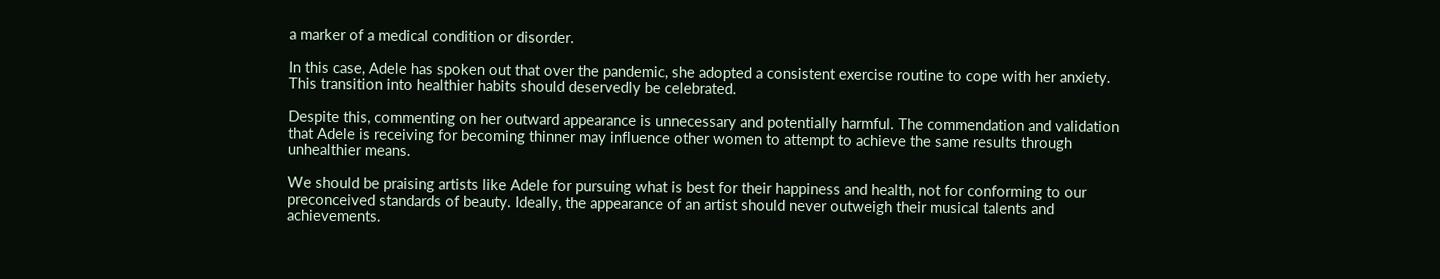a marker of a medical condition or disorder.

In this case, Adele has spoken out that over the pandemic, she adopted a consistent exercise routine to cope with her anxiety. This transition into healthier habits should deservedly be celebrated.

Despite this, commenting on her outward appearance is unnecessary and potentially harmful. The commendation and validation that Adele is receiving for becoming thinner may influence other women to attempt to achieve the same results through unhealthier means.

We should be praising artists like Adele for pursuing what is best for their happiness and health, not for conforming to our preconceived standards of beauty. Ideally, the appearance of an artist should never outweigh their musical talents and achievements.